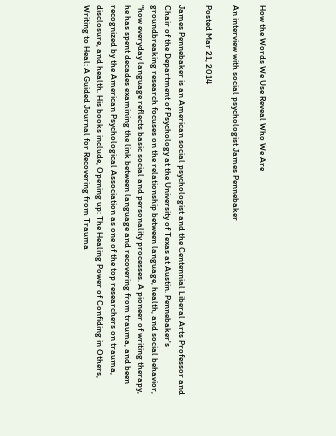How the Words We Use Reveal Who We Are

An interview with social psychologist James Pennebaker

Posted Mar 21, 2014

James Pennebaker is an American social psychologist and the Centennial Liberal Arts Professor and Chair of the Department of Psychology at the University of Texas at Austin. Pennebaker's groundbreaking research focuses on the relationship between language, health, and social behavior, "how everyday language reflects basic social and personality processes. A pioneer of writing therapy, he has spent decades examining the link between language and recovering from trauma, and been recognized by the American Psychological Association as one of the top researchers on trauma, disclosure, and health. His books include, Opening up: The Healing Power of Confiding in Others, Writing to Heal: A Guided Journal for Recovering from Trauma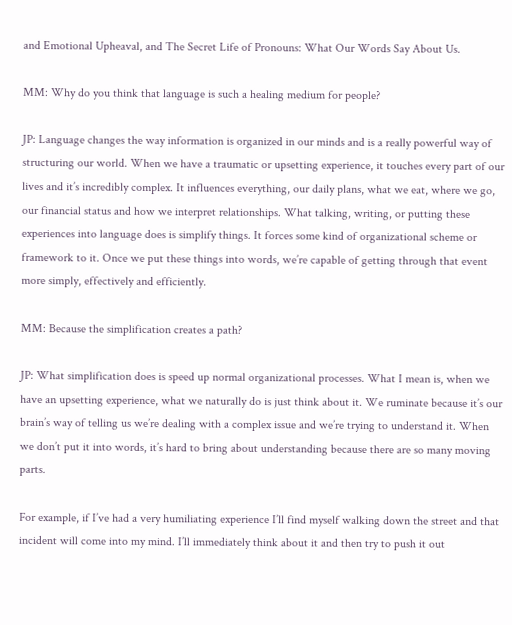and Emotional Upheaval, and The Secret Life of Pronouns: What Our Words Say About Us.

MM: Why do you think that language is such a healing medium for people?

JP: Language changes the way information is organized in our minds and is a really powerful way of structuring our world. When we have a traumatic or upsetting experience, it touches every part of our lives and it’s incredibly complex. It influences everything, our daily plans, what we eat, where we go, our financial status and how we interpret relationships. What talking, writing, or putting these experiences into language does is simplify things. It forces some kind of organizational scheme or framework to it. Once we put these things into words, we’re capable of getting through that event more simply, effectively and efficiently.

MM: Because the simplification creates a path?

JP: What simplification does is speed up normal organizational processes. What I mean is, when we have an upsetting experience, what we naturally do is just think about it. We ruminate because it’s our brain’s way of telling us we’re dealing with a complex issue and we’re trying to understand it. When we don’t put it into words, it’s hard to bring about understanding because there are so many moving parts.

For example, if I’ve had a very humiliating experience I’ll find myself walking down the street and that incident will come into my mind. I’ll immediately think about it and then try to push it out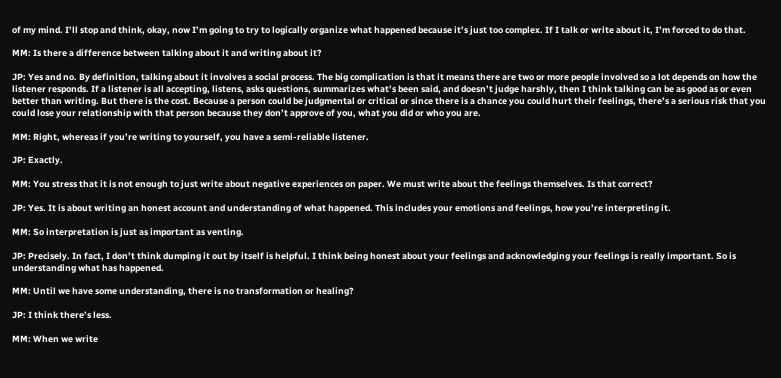of my mind. I’ll stop and think, okay, now I’m going to try to logically organize what happened because it’s just too complex. If I talk or write about it, I’m forced to do that.

MM: Is there a difference between talking about it and writing about it?

JP: Yes and no. By definition, talking about it involves a social process. The big complication is that it means there are two or more people involved so a lot depends on how the listener responds. If a listener is all accepting, listens, asks questions, summarizes what’s been said, and doesn’t judge harshly, then I think talking can be as good as or even better than writing. But there is the cost. Because a person could be judgmental or critical or since there is a chance you could hurt their feelings, there’s a serious risk that you could lose your relationship with that person because they don’t approve of you, what you did or who you are.

MM: Right, whereas if you’re writing to yourself, you have a semi-reliable listener.

JP: Exactly.

MM: You stress that it is not enough to just write about negative experiences on paper. We must write about the feelings themselves. Is that correct?

JP: Yes. It is about writing an honest account and understanding of what happened. This includes your emotions and feelings, how you’re interpreting it.

MM: So interpretation is just as important as venting.

JP: Precisely. In fact, I don’t think dumping it out by itself is helpful. I think being honest about your feelings and acknowledging your feelings is really important. So is understanding what has happened.

MM: Until we have some understanding, there is no transformation or healing?

JP: I think there’s less.

MM: When we write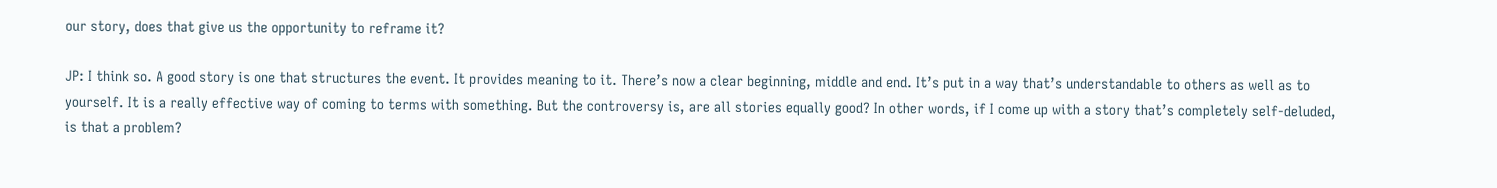our story, does that give us the opportunity to reframe it?

JP: I think so. A good story is one that structures the event. It provides meaning to it. There’s now a clear beginning, middle and end. It’s put in a way that’s understandable to others as well as to yourself. It is a really effective way of coming to terms with something. But the controversy is, are all stories equally good? In other words, if I come up with a story that’s completely self-deluded, is that a problem?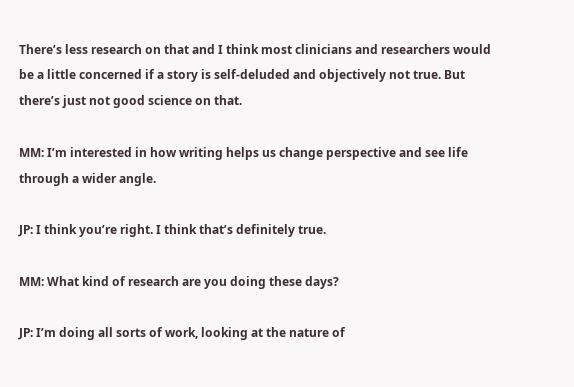There’s less research on that and I think most clinicians and researchers would be a little concerned if a story is self-deluded and objectively not true. But there’s just not good science on that.

MM: I’m interested in how writing helps us change perspective and see life through a wider angle.

JP: I think you’re right. I think that’s definitely true.

MM: What kind of research are you doing these days?

JP: I’m doing all sorts of work, looking at the nature of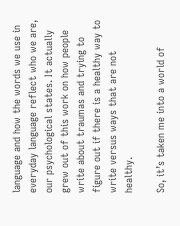language and how the words we use in everyday language reflect who we are, our psychological states. It actually grew out of this work on how people write about traumas and trying to figure out if there is a healthy way to write versus ways that are not healthy.

So, it’s taken me into a world of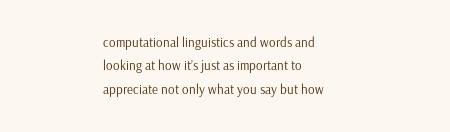computational linguistics and words and looking at how it’s just as important to appreciate not only what you say but how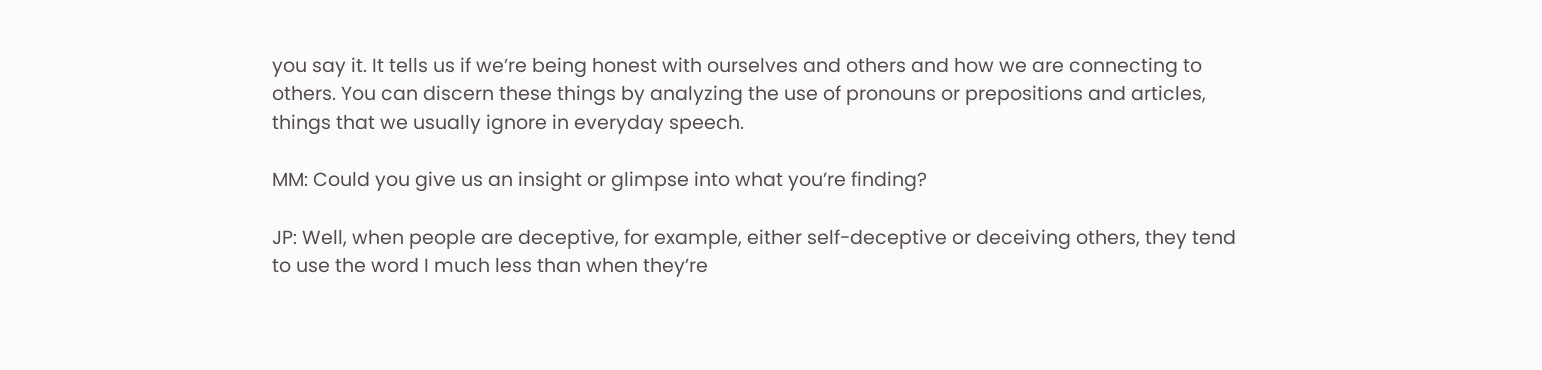you say it. It tells us if we’re being honest with ourselves and others and how we are connecting to others. You can discern these things by analyzing the use of pronouns or prepositions and articles, things that we usually ignore in everyday speech.

MM: Could you give us an insight or glimpse into what you’re finding?

JP: Well, when people are deceptive, for example, either self-deceptive or deceiving others, they tend to use the word I much less than when they’re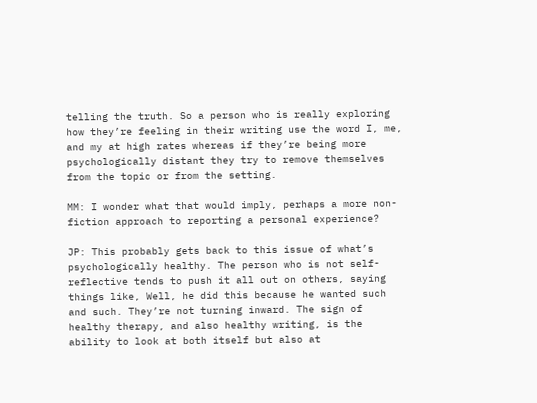telling the truth. So a person who is really exploring how they’re feeling in their writing use the word I, me, and my at high rates whereas if they’re being more psychologically distant they try to remove themselves from the topic or from the setting.

MM: I wonder what that would imply, perhaps a more non-fiction approach to reporting a personal experience?

JP: This probably gets back to this issue of what’s psychologically healthy. The person who is not self-reflective tends to push it all out on others, saying things like, Well, he did this because he wanted such and such. They’re not turning inward. The sign of healthy therapy, and also healthy writing, is the ability to look at both itself but also at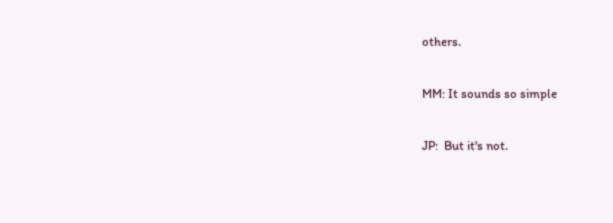others.

MM: It sounds so simple

JP:  But it's not.